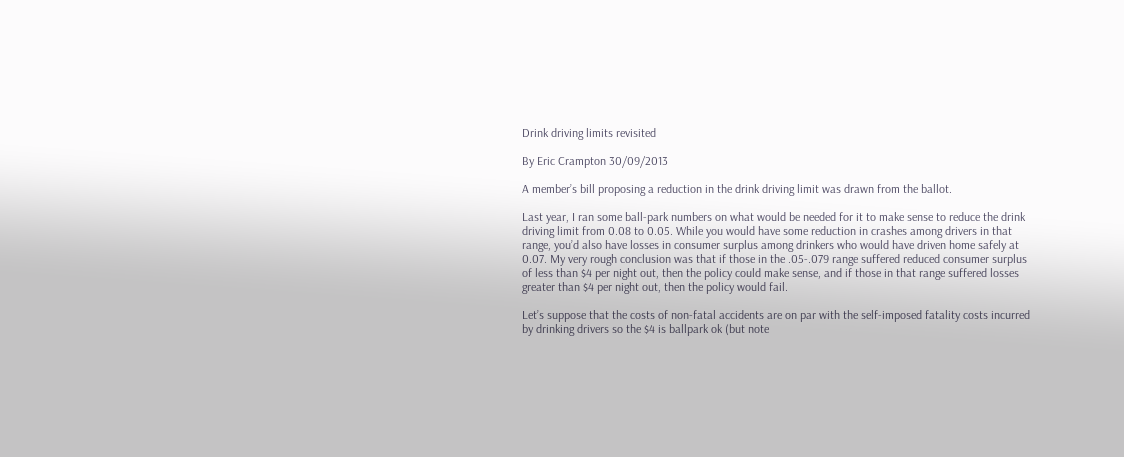Drink driving limits revisited

By Eric Crampton 30/09/2013

A member’s bill proposing a reduction in the drink driving limit was drawn from the ballot.

Last year, I ran some ball-park numbers on what would be needed for it to make sense to reduce the drink driving limit from 0.08 to 0.05. While you would have some reduction in crashes among drivers in that range, you’d also have losses in consumer surplus among drinkers who would have driven home safely at 0.07. My very rough conclusion was that if those in the .05-.079 range suffered reduced consumer surplus of less than $4 per night out, then the policy could make sense, and if those in that range suffered losses greater than $4 per night out, then the policy would fail.

Let’s suppose that the costs of non-fatal accidents are on par with the self-imposed fatality costs incurred by drinking drivers so the $4 is ballpark ok (but note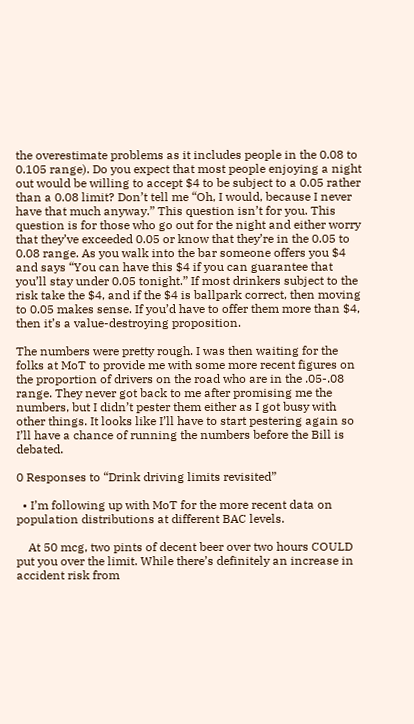the overestimate problems as it includes people in the 0.08 to 0.105 range). Do you expect that most people enjoying a night out would be willing to accept $4 to be subject to a 0.05 rather than a 0.08 limit? Don’t tell me “Oh, I would, because I never have that much anyway.” This question isn’t for you. This question is for those who go out for the night and either worry that they’ve exceeded 0.05 or know that they’re in the 0.05 to 0.08 range. As you walk into the bar someone offers you $4 and says “You can have this $4 if you can guarantee that you’ll stay under 0.05 tonight.” If most drinkers subject to the risk take the $4, and if the $4 is ballpark correct, then moving to 0.05 makes sense. If you’d have to offer them more than $4, then it’s a value-destroying proposition.

The numbers were pretty rough. I was then waiting for the folks at MoT to provide me with some more recent figures on the proportion of drivers on the road who are in the .05-.08 range. They never got back to me after promising me the numbers, but I didn’t pester them either as I got busy with other things. It looks like I’ll have to start pestering again so I’ll have a chance of running the numbers before the Bill is debated.

0 Responses to “Drink driving limits revisited”

  • I’m following up with MoT for the more recent data on population distributions at different BAC levels.

    At 50 mcg, two pints of decent beer over two hours COULD put you over the limit. While there’s definitely an increase in accident risk from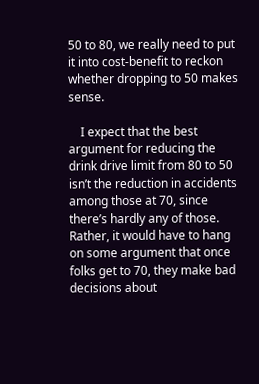50 to 80, we really need to put it into cost-benefit to reckon whether dropping to 50 makes sense.

    I expect that the best argument for reducing the drink drive limit from 80 to 50 isn’t the reduction in accidents among those at 70, since there’s hardly any of those. Rather, it would have to hang on some argument that once folks get to 70, they make bad decisions about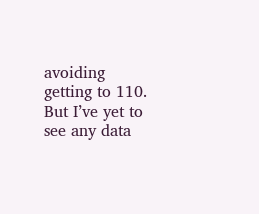avoiding getting to 110. But I’ve yet to see any data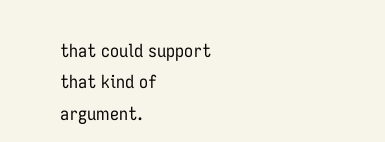that could support that kind of argument.